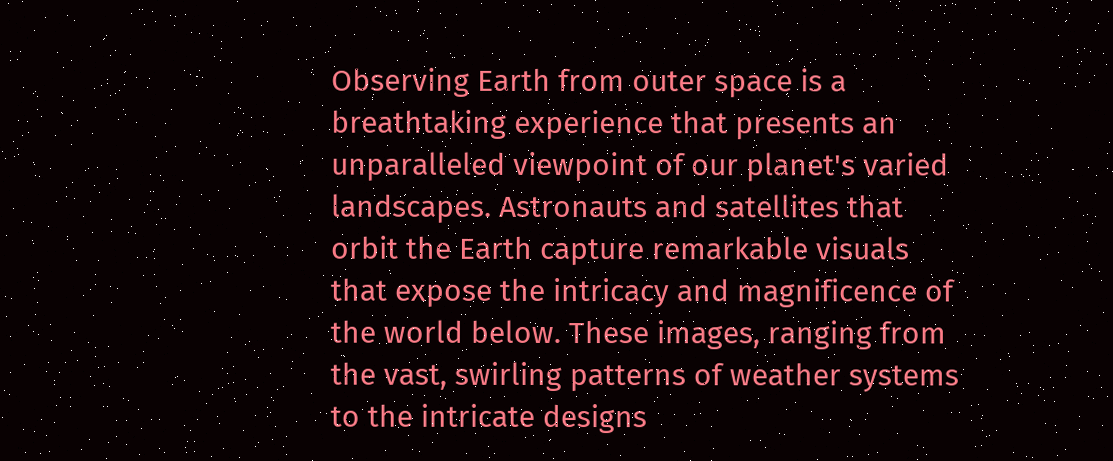Observing Earth from outer space is a breathtaking experience that presents an unparalleled viewpoint of our planet's varied landscapes. Astronauts and satellites that orbit the Earth capture remarkable visuals that expose the intricacy and magnificence of the world below. These images, ranging from the vast, swirling patterns of weather systems to the intricate designs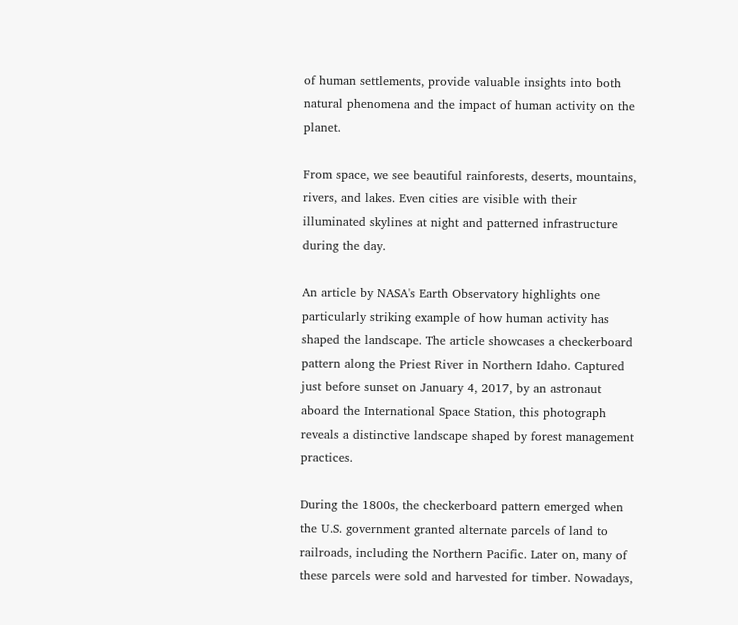of human settlements, provide valuable insights into both natural phenomena and the impact of human activity on the planet.

From space, we see beautiful rainforests, deserts, mountains, rivers, and lakes. Even cities are visible with their illuminated skylines at night and patterned infrastructure during the day.

An article by NASA's Earth Observatory highlights one particularly striking example of how human activity has shaped the landscape. The article showcases a checkerboard pattern along the Priest River in Northern Idaho. Captured just before sunset on January 4, 2017, by an astronaut aboard the International Space Station, this photograph reveals a distinctive landscape shaped by forest management practices.

During the 1800s, the checkerboard pattern emerged when the U.S. government granted alternate parcels of land to railroads, including the Northern Pacific. Later on, many of these parcels were sold and harvested for timber. Nowadays,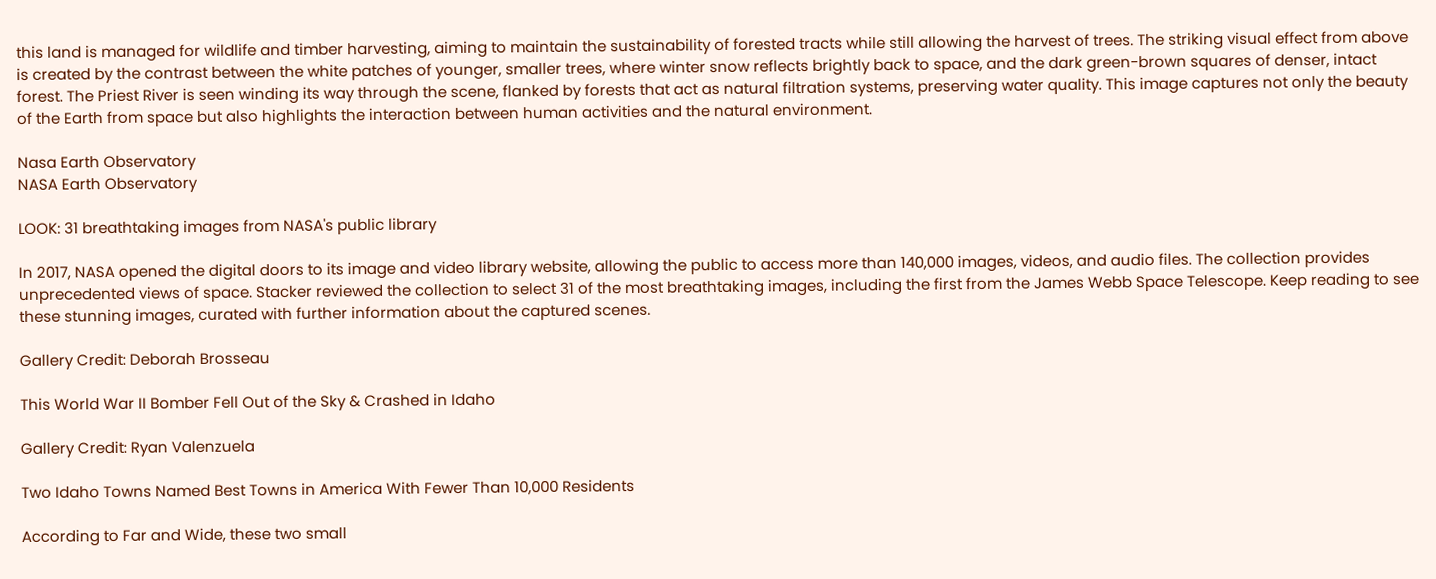this land is managed for wildlife and timber harvesting, aiming to maintain the sustainability of forested tracts while still allowing the harvest of trees. The striking visual effect from above is created by the contrast between the white patches of younger, smaller trees, where winter snow reflects brightly back to space, and the dark green-brown squares of denser, intact forest. The Priest River is seen winding its way through the scene, flanked by forests that act as natural filtration systems, preserving water quality. This image captures not only the beauty of the Earth from space but also highlights the interaction between human activities and the natural environment.

Nasa Earth Observatory
NASA Earth Observatory

LOOK: 31 breathtaking images from NASA's public library

In 2017, NASA opened the digital doors to its image and video library website, allowing the public to access more than 140,000 images, videos, and audio files. The collection provides unprecedented views of space. Stacker reviewed the collection to select 31 of the most breathtaking images, including the first from the James Webb Space Telescope. Keep reading to see these stunning images, curated with further information about the captured scenes.

Gallery Credit: Deborah Brosseau

This World War II Bomber Fell Out of the Sky & Crashed in Idaho

Gallery Credit: Ryan Valenzuela

Two Idaho Towns Named Best Towns in America With Fewer Than 10,000 Residents

According to Far and Wide, these two small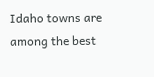Idaho towns are among the best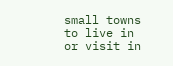small towns to live in or visit in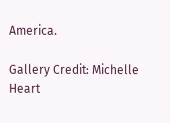America.

Gallery Credit: Michelle Heart